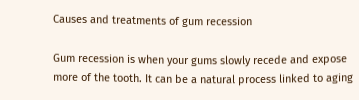Causes and treatments of gum recession

Gum recession is when your gums slowly recede and expose more of the tooth. It can be a natural process linked to aging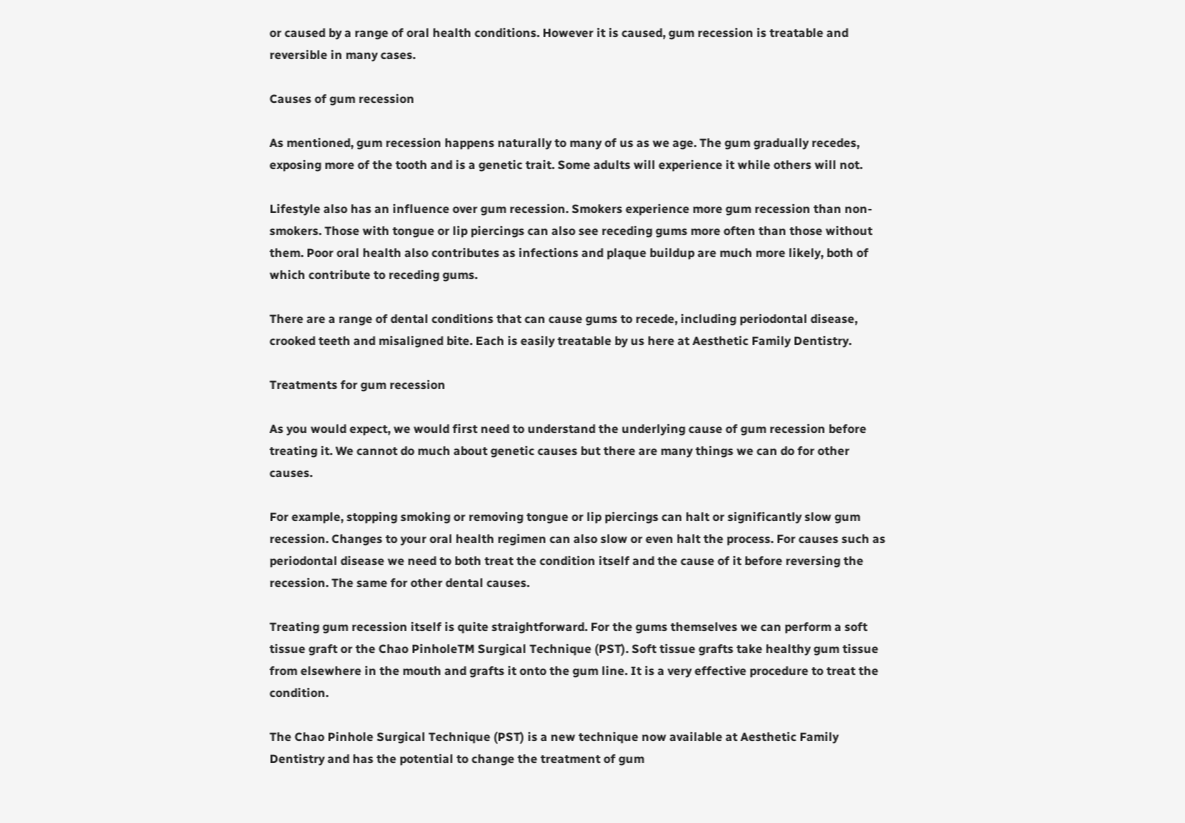or caused by a range of oral health conditions. However it is caused, gum recession is treatable and reversible in many cases.

Causes of gum recession

As mentioned, gum recession happens naturally to many of us as we age. The gum gradually recedes, exposing more of the tooth and is a genetic trait. Some adults will experience it while others will not.

Lifestyle also has an influence over gum recession. Smokers experience more gum recession than non-smokers. Those with tongue or lip piercings can also see receding gums more often than those without them. Poor oral health also contributes as infections and plaque buildup are much more likely, both of which contribute to receding gums.

There are a range of dental conditions that can cause gums to recede, including periodontal disease, crooked teeth and misaligned bite. Each is easily treatable by us here at Aesthetic Family Dentistry.

Treatments for gum recession

As you would expect, we would first need to understand the underlying cause of gum recession before treating it. We cannot do much about genetic causes but there are many things we can do for other causes.

For example, stopping smoking or removing tongue or lip piercings can halt or significantly slow gum recession. Changes to your oral health regimen can also slow or even halt the process. For causes such as periodontal disease we need to both treat the condition itself and the cause of it before reversing the recession. The same for other dental causes.

Treating gum recession itself is quite straightforward. For the gums themselves we can perform a soft tissue graft or the Chao PinholeTM Surgical Technique (PST). Soft tissue grafts take healthy gum tissue from elsewhere in the mouth and grafts it onto the gum line. It is a very effective procedure to treat the condition.

The Chao Pinhole Surgical Technique (PST) is a new technique now available at Aesthetic Family Dentistry and has the potential to change the treatment of gum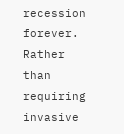recession forever. Rather than requiring invasive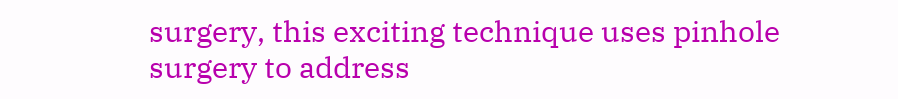surgery, this exciting technique uses pinhole surgery to address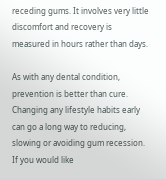receding gums. It involves very little discomfort and recovery is measured in hours rather than days.

As with any dental condition, prevention is better than cure. Changing any lifestyle habits early can go a long way to reducing, slowing or avoiding gum recession. If you would like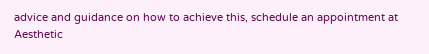advice and guidance on how to achieve this, schedule an appointment at Aesthetic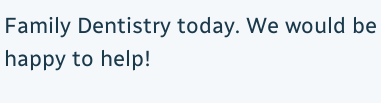Family Dentistry today. We would be happy to help!